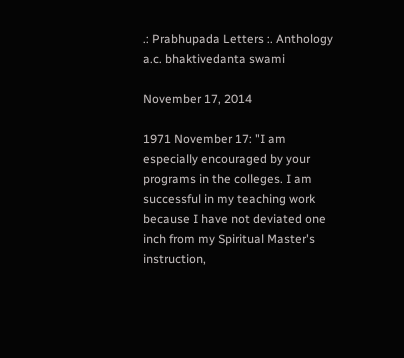.: Prabhupada Letters :. Anthology
a.c. bhaktivedanta swami

November 17, 2014

1971 November 17: "I am especially encouraged by your programs in the colleges. I am successful in my teaching work because I have not deviated one inch from my Spiritual Master's instruction,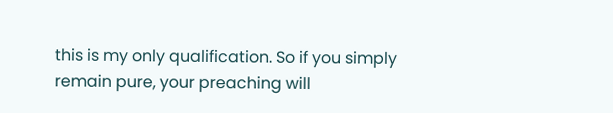this is my only qualification. So if you simply remain pure, your preaching will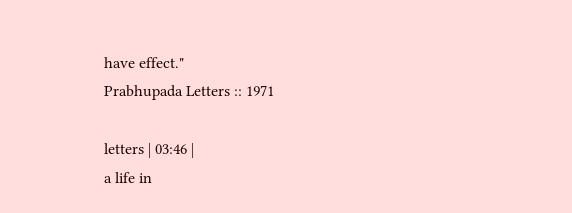have effect."
Prabhupada Letters :: 1971

letters | 03:46 |
a life in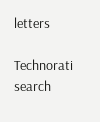letters

Technorati search